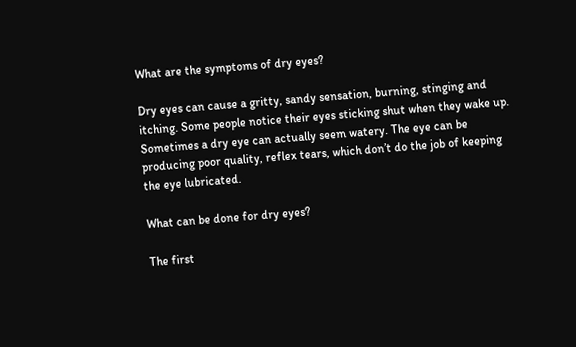What are the symptoms of dry eyes?

Dry eyes can cause a gritty, sandy sensation, burning, stinging and itching. Some people notice their eyes sticking shut when they wake up. Sometimes a dry eye can actually seem watery. The eye can be producing poor quality, reflex tears, which don’t do the job of keeping the eye lubricated.

What can be done for dry eyes?

The first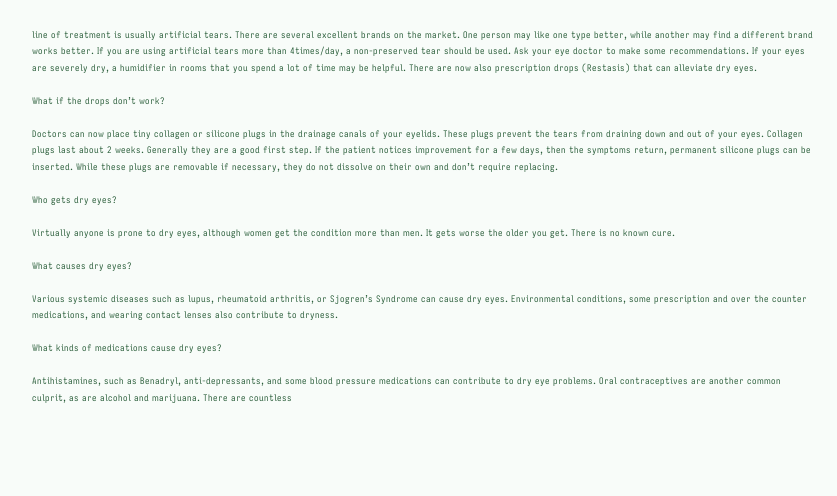line of treatment is usually artificial tears. There are several excellent brands on the market. One person may like one type better, while another may find a different brand works better. If you are using artificial tears more than 4times/day, a non-preserved tear should be used. Ask your eye doctor to make some recommendations. If your eyes are severely dry, a humidifier in rooms that you spend a lot of time may be helpful. There are now also prescription drops (Restasis) that can alleviate dry eyes.

What if the drops don’t work?

Doctors can now place tiny collagen or silicone plugs in the drainage canals of your eyelids. These plugs prevent the tears from draining down and out of your eyes. Collagen plugs last about 2 weeks. Generally they are a good first step. If the patient notices improvement for a few days, then the symptoms return, permanent silicone plugs can be inserted. While these plugs are removable if necessary, they do not dissolve on their own and don’t require replacing.

Who gets dry eyes?

Virtually anyone is prone to dry eyes, although women get the condition more than men. It gets worse the older you get. There is no known cure.

What causes dry eyes?

Various systemic diseases such as lupus, rheumatoid arthritis, or Sjogren’s Syndrome can cause dry eyes. Environmental conditions, some prescription and over the counter medications, and wearing contact lenses also contribute to dryness.

What kinds of medications cause dry eyes?

Antihistamines, such as Benadryl, anti-depressants, and some blood pressure medications can contribute to dry eye problems. Oral contraceptives are another common culprit, as are alcohol and marijuana. There are countless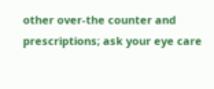other over-the counter and prescriptions; ask your eye care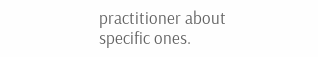practitioner about specific ones.